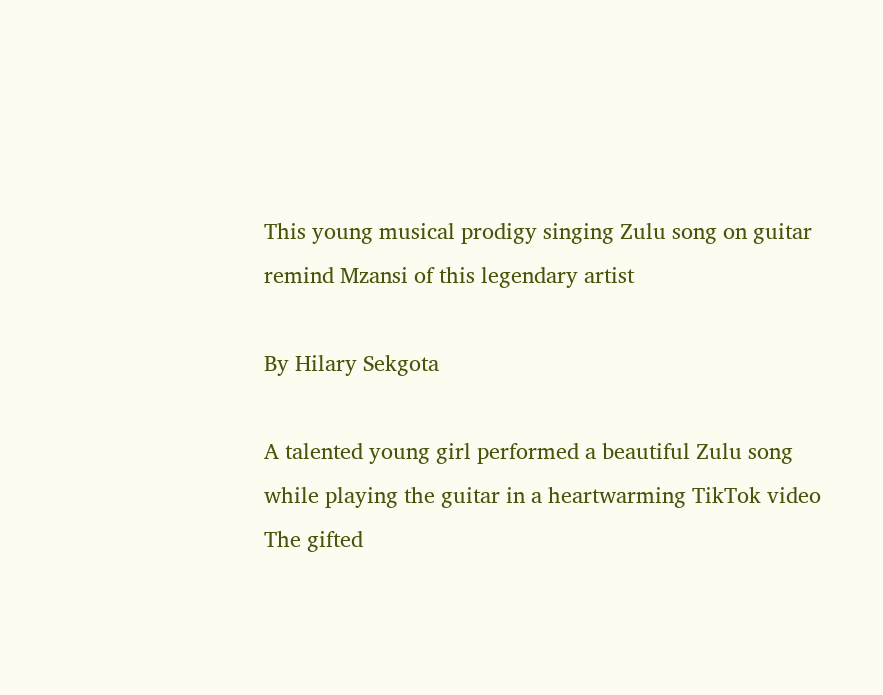This young musical prodigy singing Zulu song on guitar remind Mzansi of this legendary artist

By Hilary Sekgota

A talented young girl performed a beautiful Zulu song while playing the guitar in a heartwarming TikTok video The gifted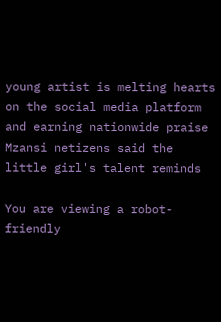young artist is melting hearts on the social media platform and earning nationwide praise Mzansi netizens said the little girl's talent reminds

You are viewing a robot-friendly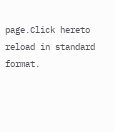page.Click hereto reload in standard format.